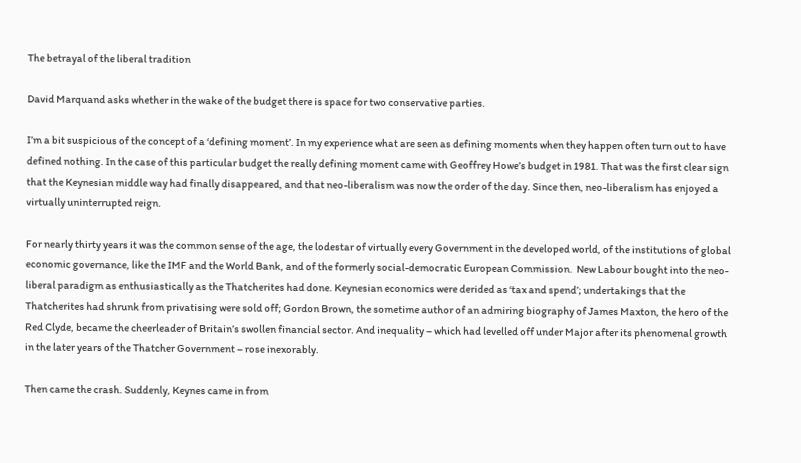The betrayal of the liberal tradition

David Marquand asks whether in the wake of the budget there is space for two conservative parties.

I’m a bit suspicious of the concept of a ‘defining moment’. In my experience what are seen as defining moments when they happen often turn out to have defined nothing. In the case of this particular budget the really defining moment came with Geoffrey Howe’s budget in 1981. That was the first clear sign that the Keynesian middle way had finally disappeared, and that neo-liberalism was now the order of the day. Since then, neo-liberalism has enjoyed a virtually uninterrupted reign.

For nearly thirty years it was the common sense of the age, the lodestar of virtually every Government in the developed world, of the institutions of global economic governance, like the IMF and the World Bank, and of the formerly social-democratic European Commission.  New Labour bought into the neo-liberal paradigm as enthusiastically as the Thatcherites had done. Keynesian economics were derided as ‘tax and spend’; undertakings that the Thatcherites had shrunk from privatising were sold off; Gordon Brown, the sometime author of an admiring biography of James Maxton, the hero of the Red Clyde, became the cheerleader of Britain’s swollen financial sector. And inequality – which had levelled off under Major after its phenomenal growth in the later years of the Thatcher Government – rose inexorably.

Then came the crash. Suddenly, Keynes came in from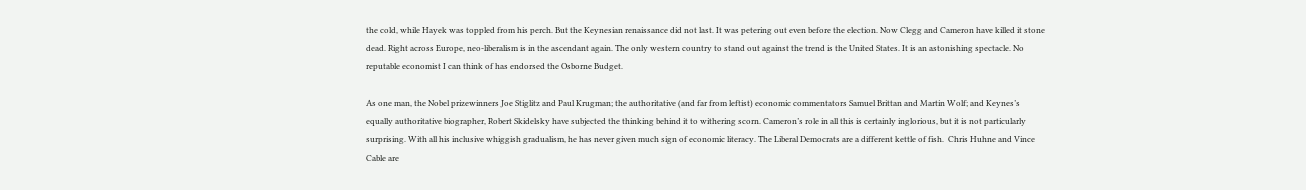the cold, while Hayek was toppled from his perch. But the Keynesian renaissance did not last. It was petering out even before the election. Now Clegg and Cameron have killed it stone dead. Right across Europe, neo-liberalism is in the ascendant again. The only western country to stand out against the trend is the United States. It is an astonishing spectacle. No reputable economist I can think of has endorsed the Osborne Budget.

As one man, the Nobel prizewinners Joe Stiglitz and Paul Krugman; the authoritative (and far from leftist) economic commentators Samuel Brittan and Martin Wolf; and Keynes’s equally authoritative biographer, Robert Skidelsky have subjected the thinking behind it to withering scorn. Cameron’s role in all this is certainly inglorious, but it is not particularly surprising. With all his inclusive whiggish gradualism, he has never given much sign of economic literacy. The Liberal Democrats are a different kettle of fish.  Chris Huhne and Vince Cable are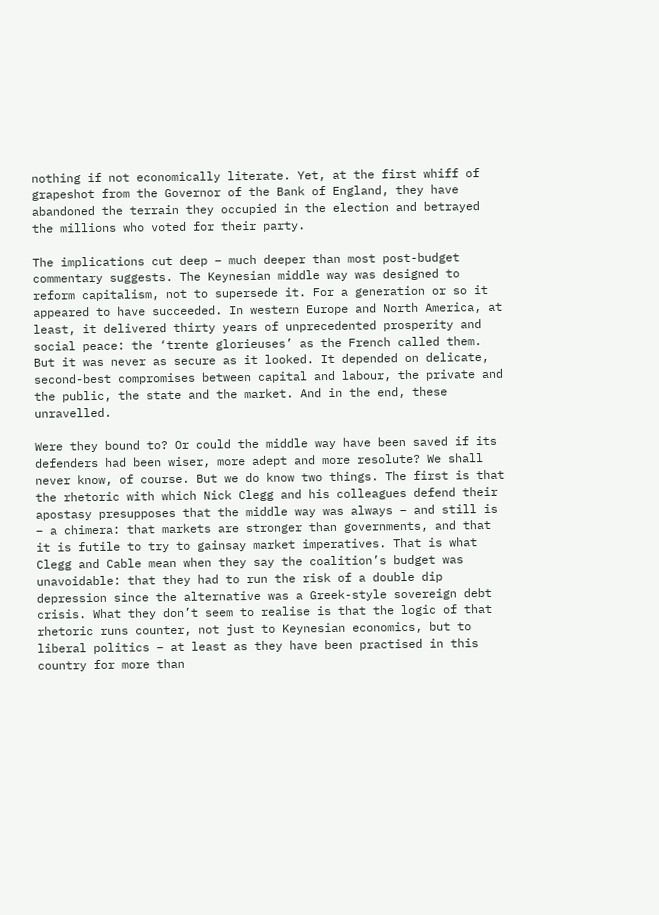nothing if not economically literate. Yet, at the first whiff of grapeshot from the Governor of the Bank of England, they have abandoned the terrain they occupied in the election and betrayed the millions who voted for their party.

The implications cut deep – much deeper than most post-budget commentary suggests. The Keynesian middle way was designed to reform capitalism, not to supersede it. For a generation or so it appeared to have succeeded. In western Europe and North America, at least, it delivered thirty years of unprecedented prosperity and social peace: the ‘trente glorieuses’ as the French called them. But it was never as secure as it looked. It depended on delicate, second-best compromises between capital and labour, the private and the public, the state and the market. And in the end, these unravelled.

Were they bound to? Or could the middle way have been saved if its defenders had been wiser, more adept and more resolute? We shall never know, of course. But we do know two things. The first is that the rhetoric with which Nick Clegg and his colleagues defend their apostasy presupposes that the middle way was always – and still is – a chimera: that markets are stronger than governments, and that it is futile to try to gainsay market imperatives. That is what Clegg and Cable mean when they say the coalition’s budget was unavoidable: that they had to run the risk of a double dip depression since the alternative was a Greek-style sovereign debt crisis. What they don’t seem to realise is that the logic of that rhetoric runs counter, not just to Keynesian economics, but to liberal politics – at least as they have been practised in this country for more than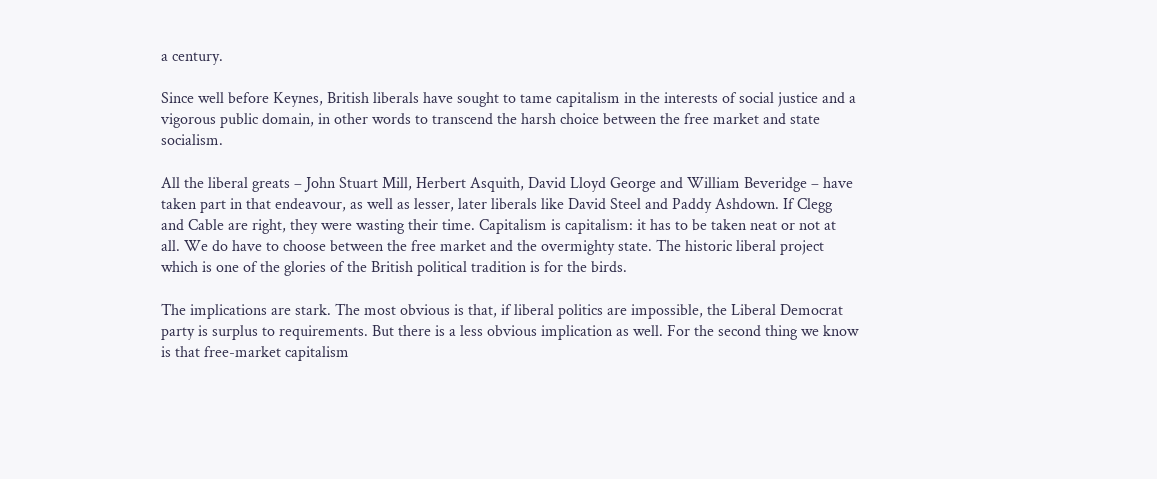a century.

Since well before Keynes, British liberals have sought to tame capitalism in the interests of social justice and a vigorous public domain, in other words to transcend the harsh choice between the free market and state socialism.

All the liberal greats – John Stuart Mill, Herbert Asquith, David Lloyd George and William Beveridge – have taken part in that endeavour, as well as lesser, later liberals like David Steel and Paddy Ashdown. If Clegg and Cable are right, they were wasting their time. Capitalism is capitalism: it has to be taken neat or not at all. We do have to choose between the free market and the overmighty state. The historic liberal project which is one of the glories of the British political tradition is for the birds.

The implications are stark. The most obvious is that, if liberal politics are impossible, the Liberal Democrat party is surplus to requirements. But there is a less obvious implication as well. For the second thing we know is that free-market capitalism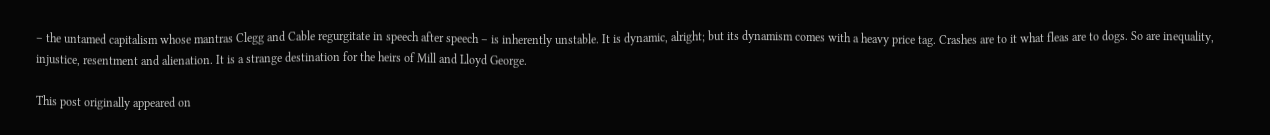– the untamed capitalism whose mantras Clegg and Cable regurgitate in speech after speech – is inherently unstable. It is dynamic, alright; but its dynamism comes with a heavy price tag. Crashes are to it what fleas are to dogs. So are inequality, injustice, resentment and alienation. It is a strange destination for the heirs of Mill and Lloyd George.

This post originally appeared on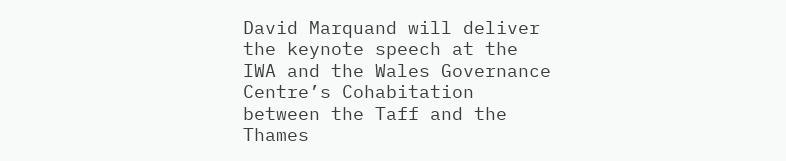David Marquand will deliver the keynote speech at the IWA and the Wales Governance Centre’s Cohabitation between the Taff and the Thames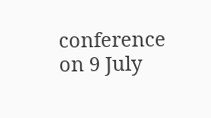conference on 9 July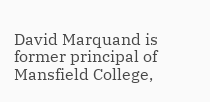David Marquand is former principal of Mansfield College,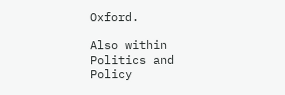Oxford.

Also within Politics and Policy